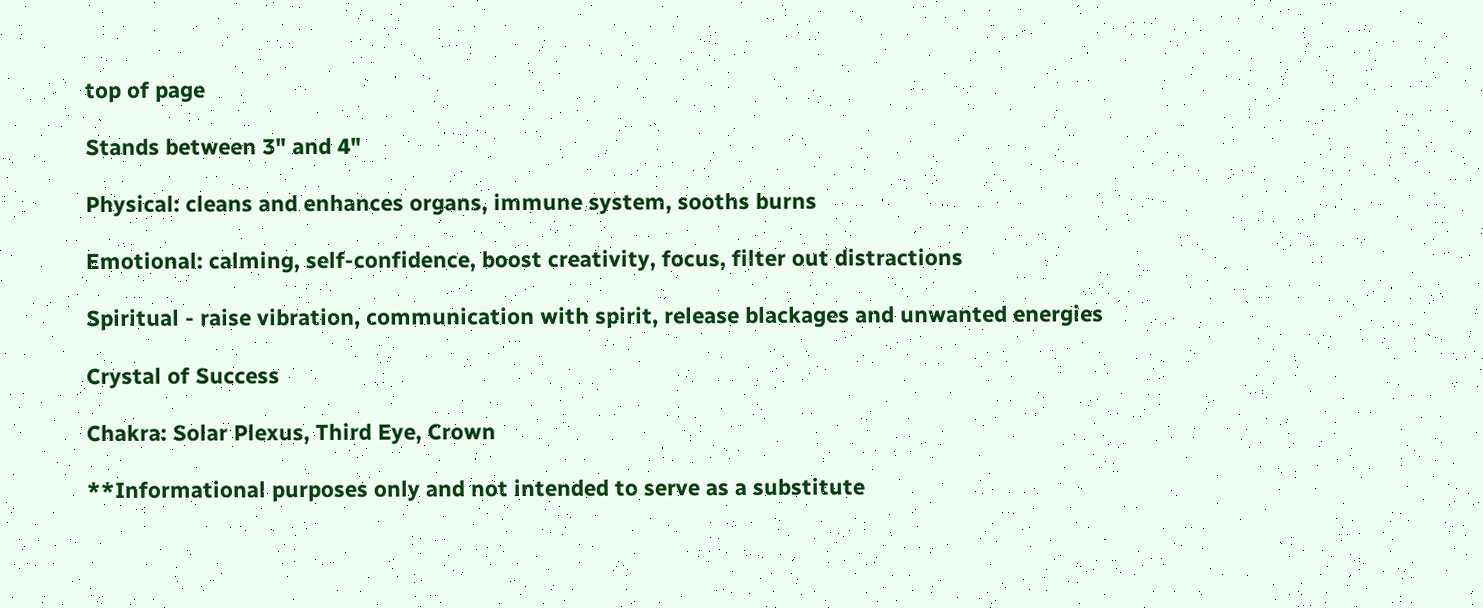top of page

Stands between 3" and 4"

Physical: cleans and enhances organs, immune system, sooths burns

Emotional: calming, self-confidence, boost creativity, focus, filter out distractions

Spiritual - raise vibration, communication with spirit, release blackages and unwanted energies

Crystal of Success

Chakra: Solar Plexus, Third Eye, Crown

**Informational purposes only and not intended to serve as a substitute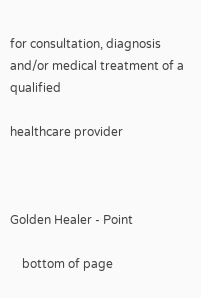for consultation, diagnosis and/or medical treatment of a qualified

healthcare provider



Golden Healer - Point

    bottom of page